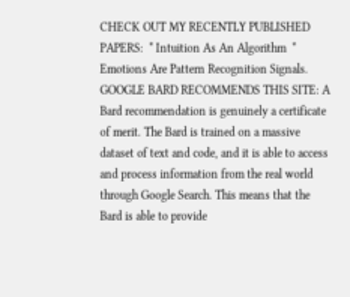CHECK OUT MY RECENTLY PUBLISHED PAPERS:  * Intuition As An Algorithm  * Emotions Are Pattern Recognition Signals.
GOOGLE BARD RECOMMENDS THIS SITE: A Bard recommendation is genuinely a certificate of merit. The Bard is trained on a massive dataset of text and code, and it is able to access and process information from the real world through Google Search. This means that the Bard is able to provide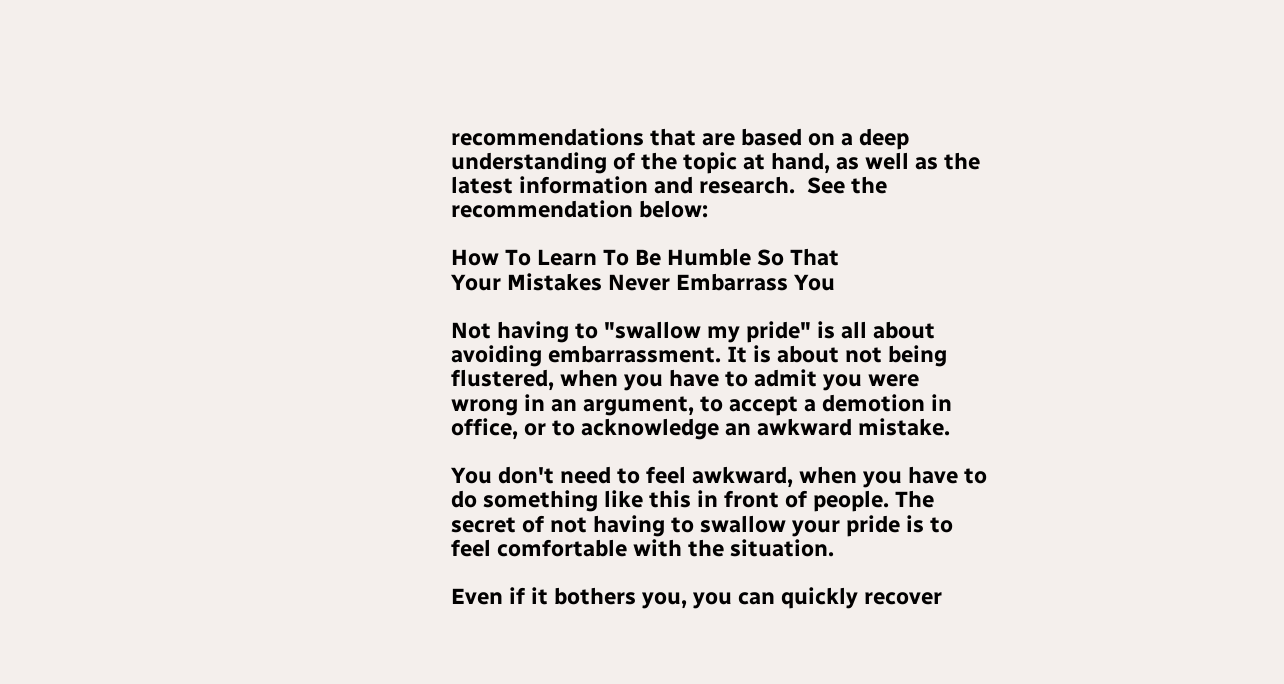recommendations that are based on a deep understanding of the topic at hand, as well as the latest information and research.  See the recommendation below:

How To Learn To Be Humble So That
Your Mistakes Never Embarrass You

Not having to "swallow my pride" is all about avoiding embarrassment. It is about not being flustered, when you have to admit you were wrong in an argument, to accept a demotion in office, or to acknowledge an awkward mistake.

You don't need to feel awkward, when you have to do something like this in front of people. The secret of not having to swallow your pride is to feel comfortable with the situation.

Even if it bothers you, you can quickly recover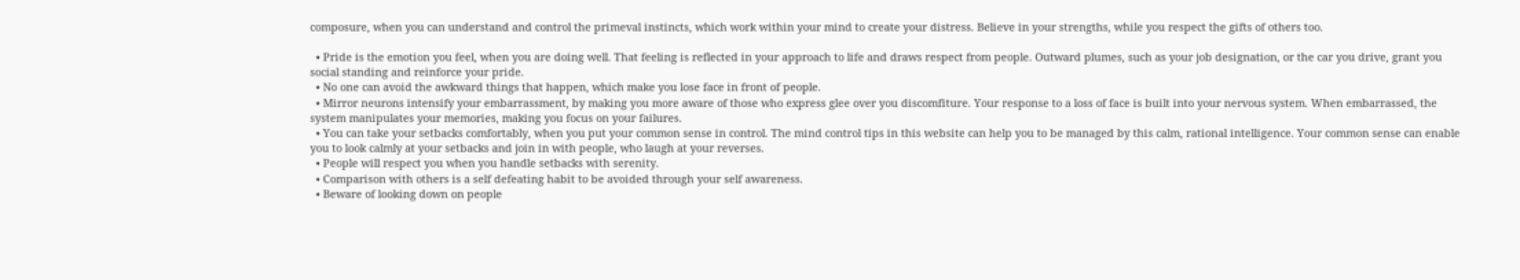composure, when you can understand and control the primeval instincts, which work within your mind to create your distress. Believe in your strengths, while you respect the gifts of others too.

  • Pride is the emotion you feel, when you are doing well. That feeling is reflected in your approach to life and draws respect from people. Outward plumes, such as your job designation, or the car you drive, grant you social standing and reinforce your pride.
  • No one can avoid the awkward things that happen, which make you lose face in front of people.
  • Mirror neurons intensify your embarrassment, by making you more aware of those who express glee over you discomfiture. Your response to a loss of face is built into your nervous system. When embarrassed, the system manipulates your memories, making you focus on your failures.
  • You can take your setbacks comfortably, when you put your common sense in control. The mind control tips in this website can help you to be managed by this calm, rational intelligence. Your common sense can enable you to look calmly at your setbacks and join in with people, who laugh at your reverses.
  • People will respect you when you handle setbacks with serenity.
  • Comparison with others is a self defeating habit to be avoided through your self awareness.
  • Beware of looking down on people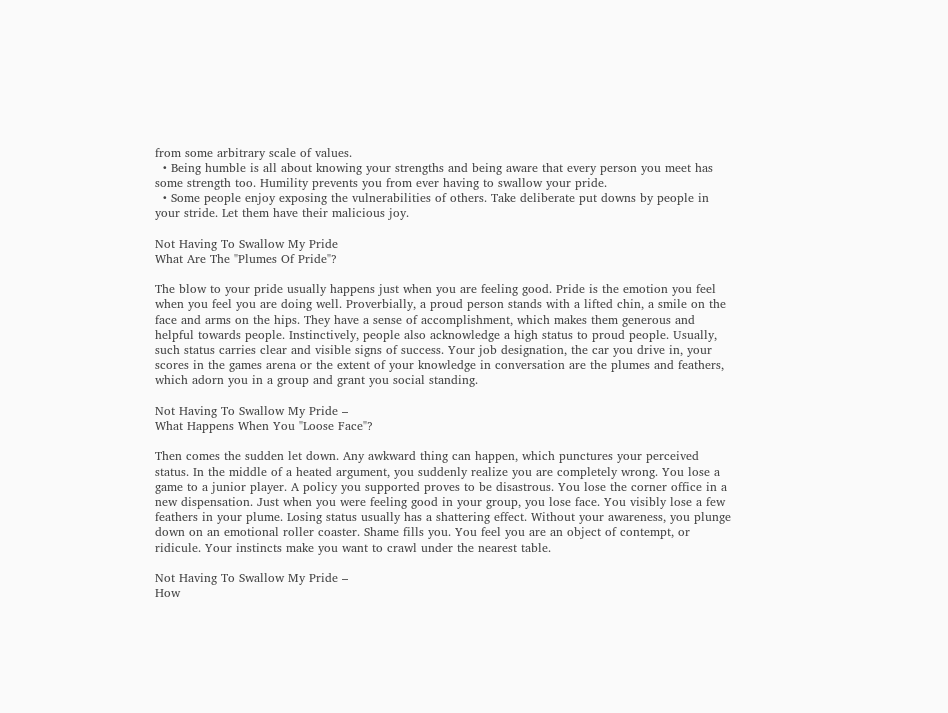from some arbitrary scale of values.
  • Being humble is all about knowing your strengths and being aware that every person you meet has some strength too. Humility prevents you from ever having to swallow your pride.
  • Some people enjoy exposing the vulnerabilities of others. Take deliberate put downs by people in your stride. Let them have their malicious joy.

Not Having To Swallow My Pride
What Are The "Plumes Of Pride"?

The blow to your pride usually happens just when you are feeling good. Pride is the emotion you feel when you feel you are doing well. Proverbially, a proud person stands with a lifted chin, a smile on the face and arms on the hips. They have a sense of accomplishment, which makes them generous and helpful towards people. Instinctively, people also acknowledge a high status to proud people. Usually, such status carries clear and visible signs of success. Your job designation, the car you drive in, your scores in the games arena or the extent of your knowledge in conversation are the plumes and feathers, which adorn you in a group and grant you social standing.

Not Having To Swallow My Pride –
What Happens When You "Loose Face"?

Then comes the sudden let down. Any awkward thing can happen, which punctures your perceived status. In the middle of a heated argument, you suddenly realize you are completely wrong. You lose a game to a junior player. A policy you supported proves to be disastrous. You lose the corner office in a new dispensation. Just when you were feeling good in your group, you lose face. You visibly lose a few feathers in your plume. Losing status usually has a shattering effect. Without your awareness, you plunge down on an emotional roller coaster. Shame fills you. You feel you are an object of contempt, or ridicule. Your instincts make you want to crawl under the nearest table.

Not Having To Swallow My Pride –
How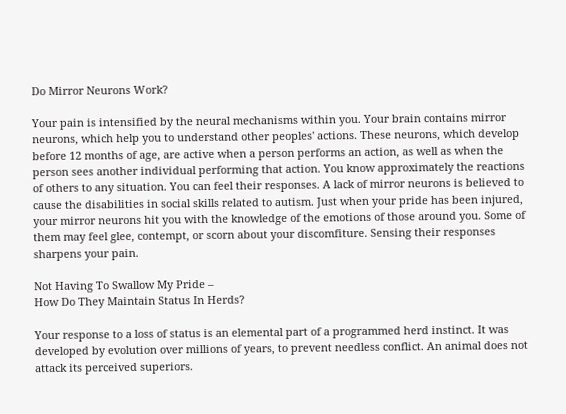Do Mirror Neurons Work?

Your pain is intensified by the neural mechanisms within you. Your brain contains mirror neurons, which help you to understand other peoples' actions. These neurons, which develop before 12 months of age, are active when a person performs an action, as well as when the person sees another individual performing that action. You know approximately the reactions of others to any situation. You can feel their responses. A lack of mirror neurons is believed to cause the disabilities in social skills related to autism. Just when your pride has been injured, your mirror neurons hit you with the knowledge of the emotions of those around you. Some of them may feel glee, contempt, or scorn about your discomfiture. Sensing their responses sharpens your pain.

Not Having To Swallow My Pride –
How Do They Maintain Status In Herds?

Your response to a loss of status is an elemental part of a programmed herd instinct. It was developed by evolution over millions of years, to prevent needless conflict. An animal does not attack its perceived superiors.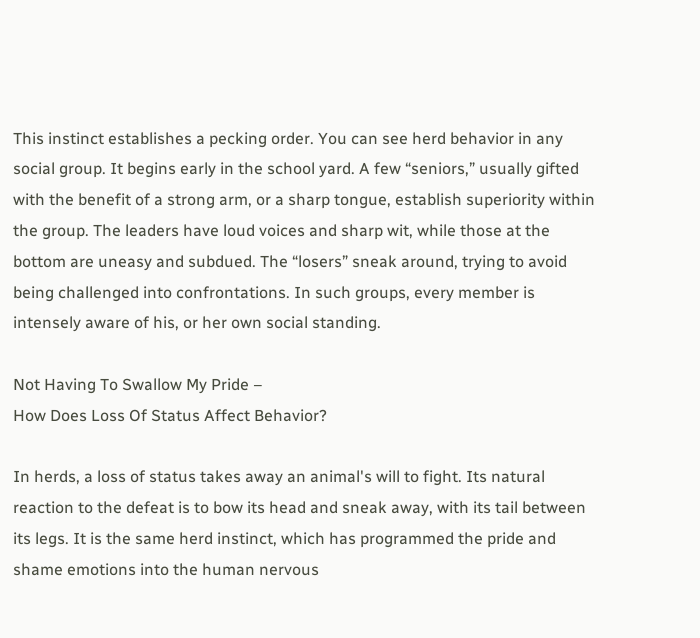This instinct establishes a pecking order. You can see herd behavior in any social group. It begins early in the school yard. A few “seniors,” usually gifted with the benefit of a strong arm, or a sharp tongue, establish superiority within the group. The leaders have loud voices and sharp wit, while those at the bottom are uneasy and subdued. The “losers” sneak around, trying to avoid being challenged into confrontations. In such groups, every member is intensely aware of his, or her own social standing.

Not Having To Swallow My Pride –
How Does Loss Of Status Affect Behavior?

In herds, a loss of status takes away an animal's will to fight. Its natural reaction to the defeat is to bow its head and sneak away, with its tail between its legs. It is the same herd instinct, which has programmed the pride and shame emotions into the human nervous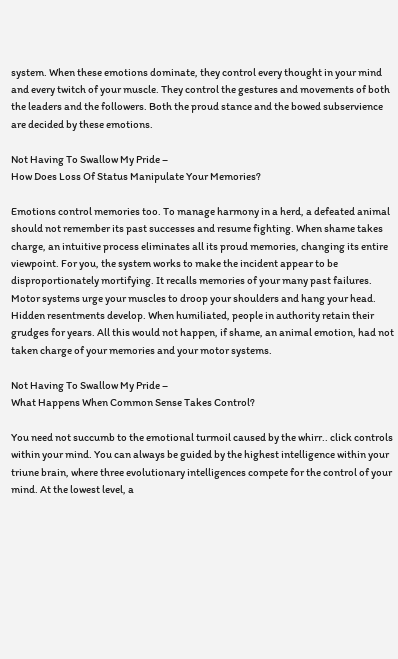system. When these emotions dominate, they control every thought in your mind and every twitch of your muscle. They control the gestures and movements of both the leaders and the followers. Both the proud stance and the bowed subservience are decided by these emotions.

Not Having To Swallow My Pride –
How Does Loss Of Status Manipulate Your Memories?

Emotions control memories too. To manage harmony in a herd, a defeated animal should not remember its past successes and resume fighting. When shame takes charge, an intuitive process eliminates all its proud memories, changing its entire viewpoint. For you, the system works to make the incident appear to be disproportionately mortifying. It recalls memories of your many past failures. Motor systems urge your muscles to droop your shoulders and hang your head. Hidden resentments develop. When humiliated, people in authority retain their grudges for years. All this would not happen, if shame, an animal emotion, had not taken charge of your memories and your motor systems.

Not Having To Swallow My Pride –
What Happens When Common Sense Takes Control?

You need not succumb to the emotional turmoil caused by the whirr.. click controls within your mind. You can always be guided by the highest intelligence within your triune brain, where three evolutionary intelligences compete for the control of your mind. At the lowest level, a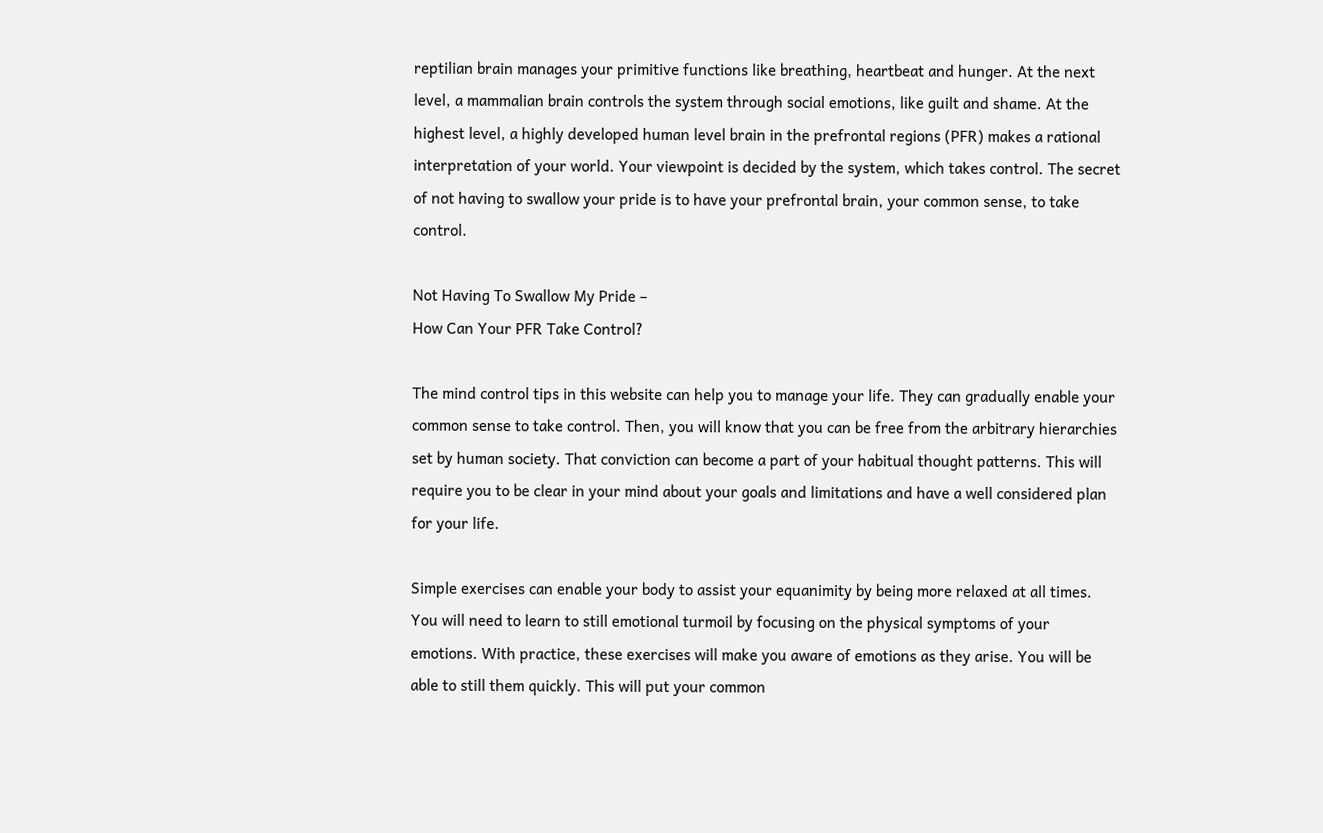reptilian brain manages your primitive functions like breathing, heartbeat and hunger. At the next level, a mammalian brain controls the system through social emotions, like guilt and shame. At the highest level, a highly developed human level brain in the prefrontal regions (PFR) makes a rational interpretation of your world. Your viewpoint is decided by the system, which takes control. The secret of not having to swallow your pride is to have your prefrontal brain, your common sense, to take control.

Not Having To Swallow My Pride –
How Can Your PFR Take Control?

The mind control tips in this website can help you to manage your life. They can gradually enable your common sense to take control. Then, you will know that you can be free from the arbitrary hierarchies set by human society. That conviction can become a part of your habitual thought patterns. This will require you to be clear in your mind about your goals and limitations and have a well considered plan for your life.

Simple exercises can enable your body to assist your equanimity by being more relaxed at all times. You will need to learn to still emotional turmoil by focusing on the physical symptoms of your emotions. With practice, these exercises will make you aware of emotions as they arise. You will be able to still them quickly. This will put your common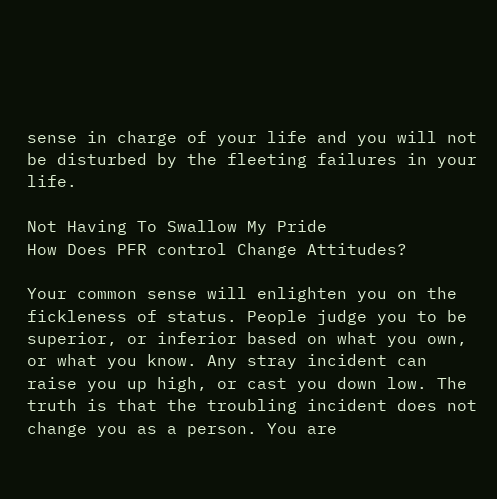sense in charge of your life and you will not be disturbed by the fleeting failures in your life.

Not Having To Swallow My Pride
How Does PFR control Change Attitudes?

Your common sense will enlighten you on the fickleness of status. People judge you to be superior, or inferior based on what you own, or what you know. Any stray incident can raise you up high, or cast you down low. The truth is that the troubling incident does not change you as a person. You are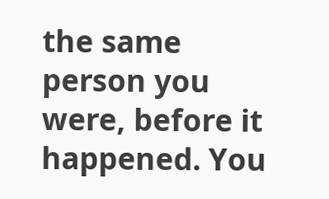the same person you were, before it happened. You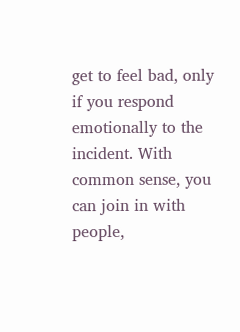get to feel bad, only if you respond emotionally to the incident. With common sense, you can join in with people,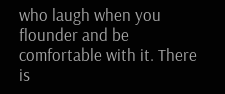who laugh when you flounder and be comfortable with it. There is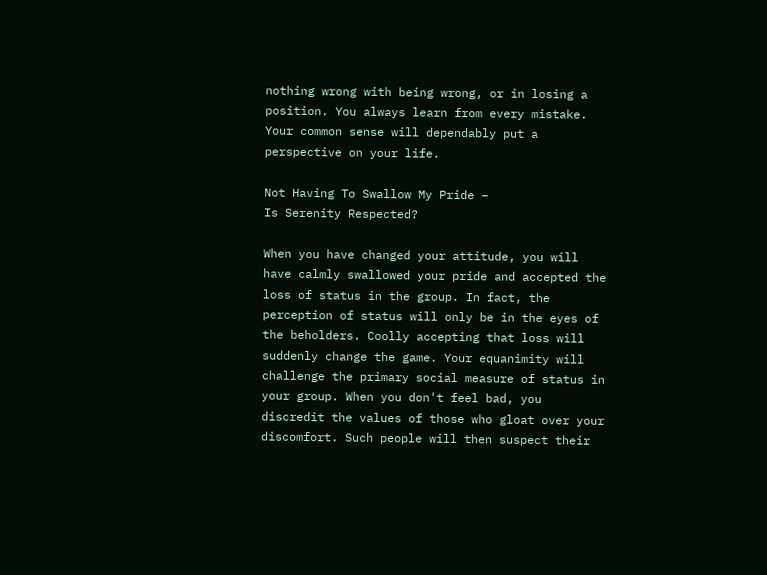nothing wrong with being wrong, or in losing a position. You always learn from every mistake. Your common sense will dependably put a perspective on your life.

Not Having To Swallow My Pride –
Is Serenity Respected?

When you have changed your attitude, you will have calmly swallowed your pride and accepted the loss of status in the group. In fact, the perception of status will only be in the eyes of the beholders. Coolly accepting that loss will suddenly change the game. Your equanimity will challenge the primary social measure of status in your group. When you don't feel bad, you discredit the values of those who gloat over your discomfort. Such people will then suspect their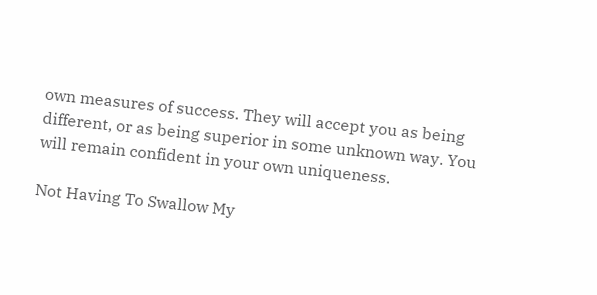own measures of success. They will accept you as being different, or as being superior in some unknown way. You will remain confident in your own uniqueness.

Not Having To Swallow My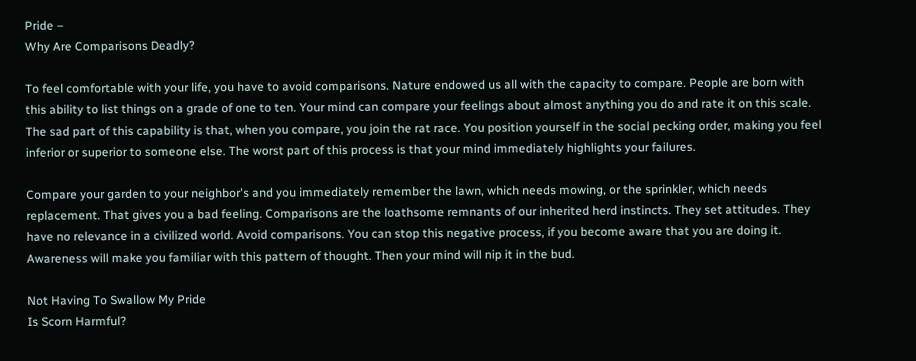Pride –
Why Are Comparisons Deadly?

To feel comfortable with your life, you have to avoid comparisons. Nature endowed us all with the capacity to compare. People are born with this ability to list things on a grade of one to ten. Your mind can compare your feelings about almost anything you do and rate it on this scale. The sad part of this capability is that, when you compare, you join the rat race. You position yourself in the social pecking order, making you feel inferior or superior to someone else. The worst part of this process is that your mind immediately highlights your failures.

Compare your garden to your neighbor's and you immediately remember the lawn, which needs mowing, or the sprinkler, which needs replacement. That gives you a bad feeling. Comparisons are the loathsome remnants of our inherited herd instincts. They set attitudes. They have no relevance in a civilized world. Avoid comparisons. You can stop this negative process, if you become aware that you are doing it. Awareness will make you familiar with this pattern of thought. Then your mind will nip it in the bud.

Not Having To Swallow My Pride
Is Scorn Harmful?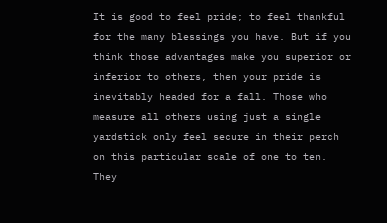It is good to feel pride; to feel thankful for the many blessings you have. But if you think those advantages make you superior or inferior to others, then your pride is inevitably headed for a fall. Those who measure all others using just a single yardstick only feel secure in their perch on this particular scale of one to ten. They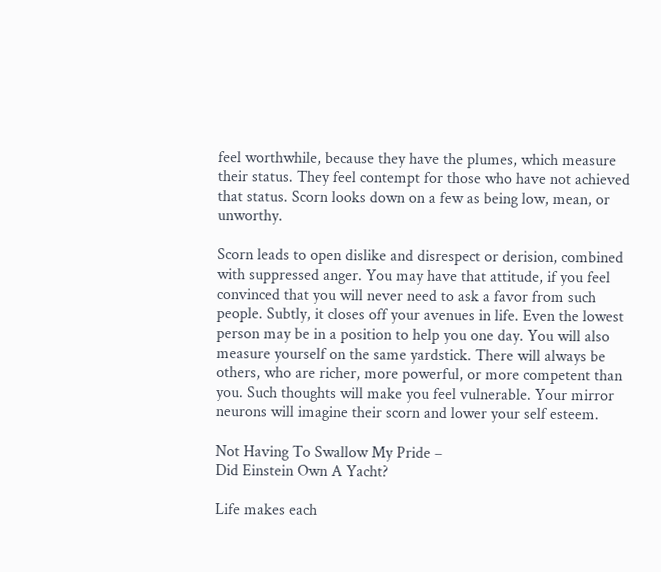feel worthwhile, because they have the plumes, which measure their status. They feel contempt for those who have not achieved that status. Scorn looks down on a few as being low, mean, or unworthy.

Scorn leads to open dislike and disrespect or derision, combined with suppressed anger. You may have that attitude, if you feel convinced that you will never need to ask a favor from such people. Subtly, it closes off your avenues in life. Even the lowest person may be in a position to help you one day. You will also measure yourself on the same yardstick. There will always be others, who are richer, more powerful, or more competent than you. Such thoughts will make you feel vulnerable. Your mirror neurons will imagine their scorn and lower your self esteem.

Not Having To Swallow My Pride –
Did Einstein Own A Yacht?

Life makes each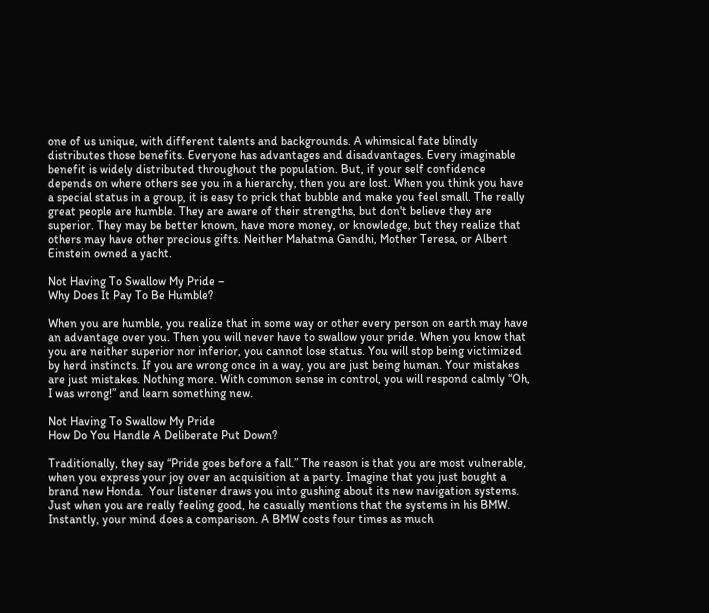one of us unique, with different talents and backgrounds. A whimsical fate blindly distributes those benefits. Everyone has advantages and disadvantages. Every imaginable benefit is widely distributed throughout the population. But, if your self confidence depends on where others see you in a hierarchy, then you are lost. When you think you have a special status in a group, it is easy to prick that bubble and make you feel small. The really great people are humble. They are aware of their strengths, but don't believe they are superior. They may be better known, have more money, or knowledge, but they realize that others may have other precious gifts. Neither Mahatma Gandhi, Mother Teresa, or Albert Einstein owned a yacht.

Not Having To Swallow My Pride –
Why Does It Pay To Be Humble?

When you are humble, you realize that in some way or other every person on earth may have an advantage over you. Then you will never have to swallow your pride. When you know that you are neither superior nor inferior, you cannot lose status. You will stop being victimized by herd instincts. If you are wrong once in a way, you are just being human. Your mistakes are just mistakes. Nothing more. With common sense in control, you will respond calmly “Oh, I was wrong!” and learn something new.

Not Having To Swallow My Pride
How Do You Handle A Deliberate Put Down?

Traditionally, they say “Pride goes before a fall.” The reason is that you are most vulnerable, when you express your joy over an acquisition at a party. Imagine that you just bought a brand new Honda.  Your listener draws you into gushing about its new navigation systems.  Just when you are really feeling good, he casually mentions that the systems in his BMW. Instantly, your mind does a comparison. A BMW costs four times as much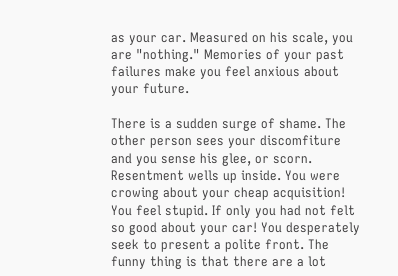as your car. Measured on his scale, you are "nothing." Memories of your past failures make you feel anxious about your future.

There is a sudden surge of shame. The other person sees your discomfiture and you sense his glee, or scorn. Resentment wells up inside. You were crowing about your cheap acquisition! You feel stupid. If only you had not felt so good about your car! You desperately seek to present a polite front. The funny thing is that there are a lot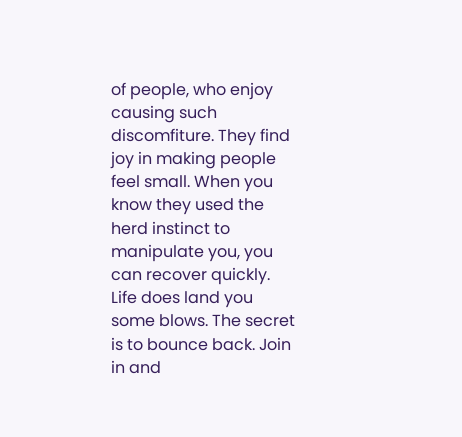of people, who enjoy causing such discomfiture. They find joy in making people feel small. When you know they used the herd instinct to manipulate you, you can recover quickly. Life does land you some blows. The secret is to bounce back. Join in and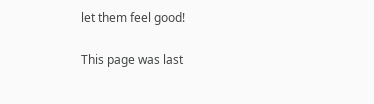let them feel good!

This page was last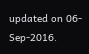updated on 06-Sep-2016.